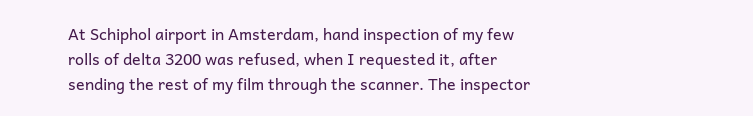At Schiphol airport in Amsterdam, hand inspection of my few rolls of delta 3200 was refused, when I requested it, after sending the rest of my film through the scanner. The inspector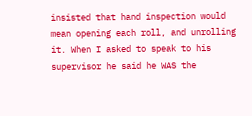insisted that hand inspection would mean opening each roll, and unrolling it. When I asked to speak to his supervisor he said he WAS the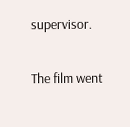supervisor.

The film went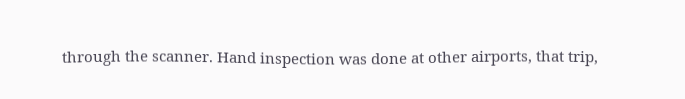through the scanner. Hand inspection was done at other airports, that trip,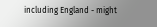including England - might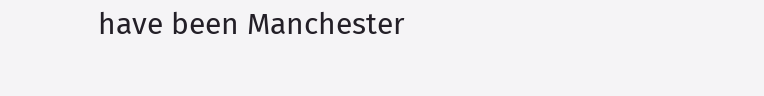have been Manchester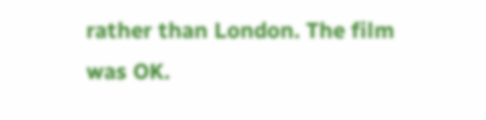rather than London. The film was OK.